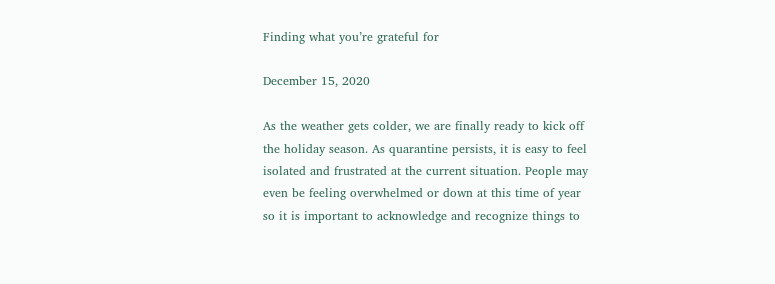Finding what you’re grateful for

December 15, 2020

As the weather gets colder, we are finally ready to kick off the holiday season. As quarantine persists, it is easy to feel isolated and frustrated at the current situation. People may even be feeling overwhelmed or down at this time of year so it is important to acknowledge and recognize things to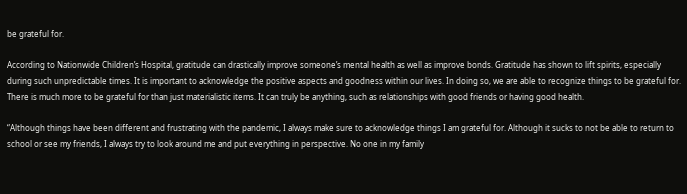be grateful for.

According to Nationwide Children’s Hospital, gratitude can drastically improve someone’s mental health as well as improve bonds. Gratitude has shown to lift spirits, especially during such unpredictable times. It is important to acknowledge the positive aspects and goodness within our lives. In doing so, we are able to recognize things to be grateful for. There is much more to be grateful for than just materialistic items. It can truly be anything, such as relationships with good friends or having good health.

“Although things have been different and frustrating with the pandemic, I always make sure to acknowledge things I am grateful for. Although it sucks to not be able to return to school or see my friends, I always try to look around me and put everything in perspective. No one in my family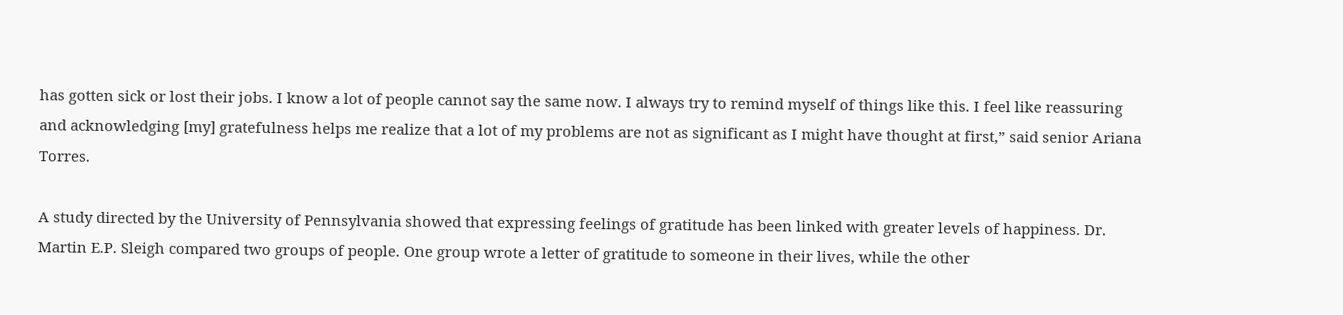has gotten sick or lost their jobs. I know a lot of people cannot say the same now. I always try to remind myself of things like this. I feel like reassuring and acknowledging [my] gratefulness helps me realize that a lot of my problems are not as significant as I might have thought at first,” said senior Ariana Torres.

A study directed by the University of Pennsylvania showed that expressing feelings of gratitude has been linked with greater levels of happiness. Dr. Martin E.P. Sleigh compared two groups of people. One group wrote a letter of gratitude to someone in their lives, while the other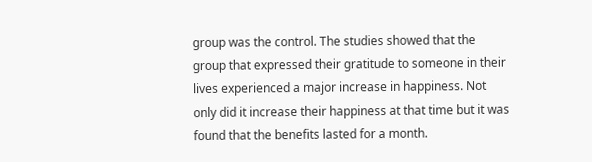group was the control. The studies showed that the group that expressed their gratitude to someone in their lives experienced a major increase in happiness. Not only did it increase their happiness at that time but it was found that the benefits lasted for a month.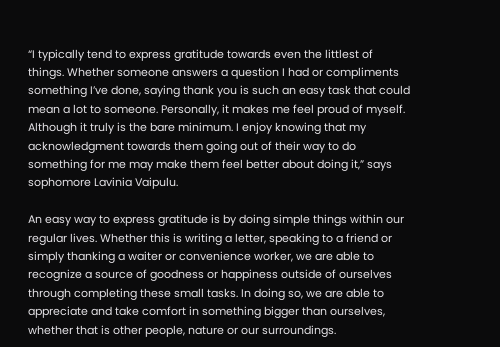“I typically tend to express gratitude towards even the littlest of things. Whether someone answers a question I had or compliments something I’ve done, saying thank you is such an easy task that could mean a lot to someone. Personally, it makes me feel proud of myself. Although it truly is the bare minimum. I enjoy knowing that my acknowledgment towards them going out of their way to do something for me may make them feel better about doing it,” says sophomore Lavinia Vaipulu.

An easy way to express gratitude is by doing simple things within our regular lives. Whether this is writing a letter, speaking to a friend or simply thanking a waiter or convenience worker, we are able to recognize a source of goodness or happiness outside of ourselves through completing these small tasks. In doing so, we are able to appreciate and take comfort in something bigger than ourselves, whether that is other people, nature or our surroundings.